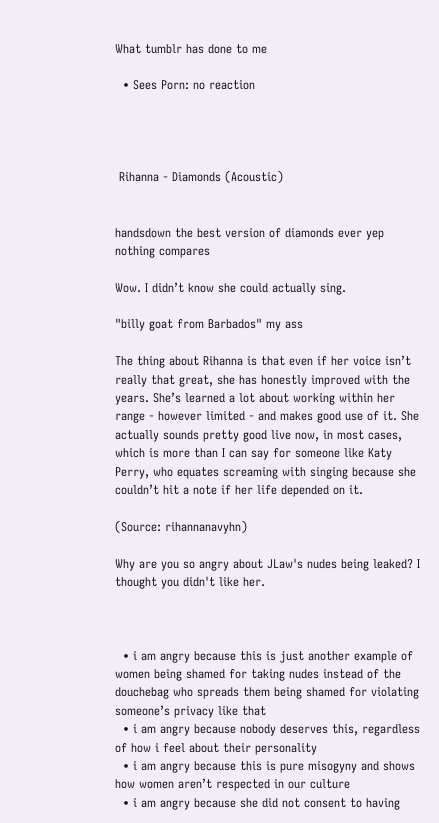What tumblr has done to me

  • Sees Porn: no reaction




 Rihanna - Diamonds (Acoustic)


handsdown the best version of diamonds ever yep nothing compares

Wow. I didn’t know she could actually sing.

"billy goat from Barbados" my ass

The thing about Rihanna is that even if her voice isn’t really that great, she has honestly improved with the years. She’s learned a lot about working within her range - however limited - and makes good use of it. She actually sounds pretty good live now, in most cases, which is more than I can say for someone like Katy Perry, who equates screaming with singing because she couldn’t hit a note if her life depended on it.

(Source: rihannanavyhn)

Why are you so angry about JLaw's nudes being leaked? I thought you didn't like her.



  • i am angry because this is just another example of women being shamed for taking nudes instead of the douchebag who spreads them being shamed for violating someone’s privacy like that
  • i am angry because nobody deserves this, regardless of how i feel about their personality
  • i am angry because this is pure misogyny and shows how women aren’t respected in our culture
  • i am angry because she did not consent to having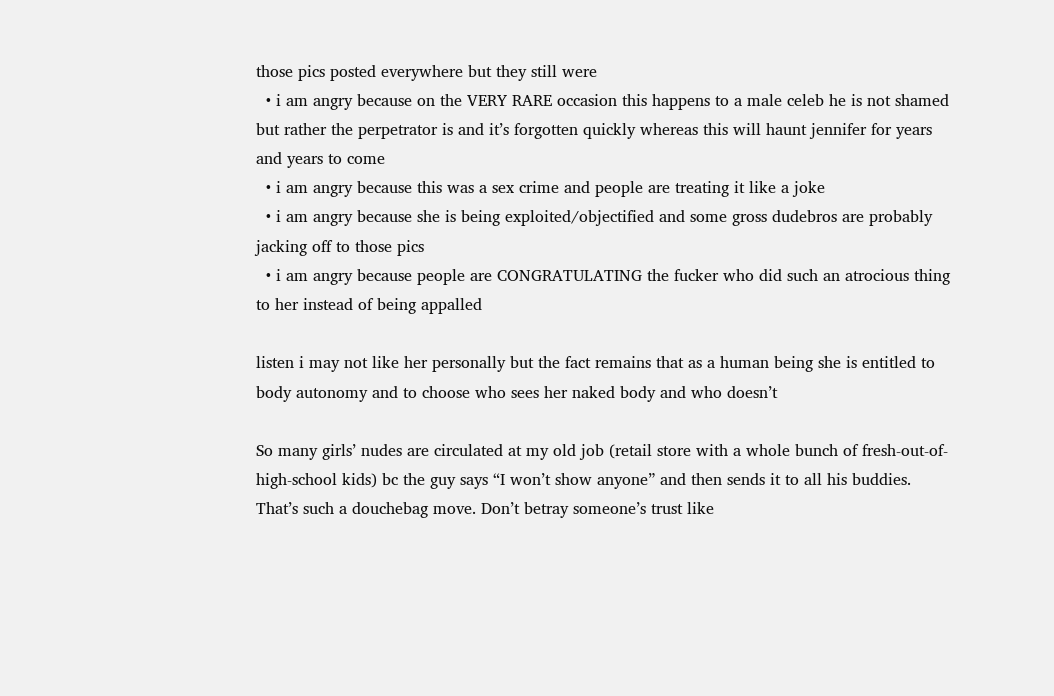those pics posted everywhere but they still were
  • i am angry because on the VERY RARE occasion this happens to a male celeb he is not shamed but rather the perpetrator is and it’s forgotten quickly whereas this will haunt jennifer for years and years to come
  • i am angry because this was a sex crime and people are treating it like a joke
  • i am angry because she is being exploited/objectified and some gross dudebros are probably jacking off to those pics
  • i am angry because people are CONGRATULATING the fucker who did such an atrocious thing to her instead of being appalled

listen i may not like her personally but the fact remains that as a human being she is entitled to body autonomy and to choose who sees her naked body and who doesn’t

So many girls’ nudes are circulated at my old job (retail store with a whole bunch of fresh-out-of-high-school kids) bc the guy says “I won’t show anyone” and then sends it to all his buddies. That’s such a douchebag move. Don’t betray someone’s trust like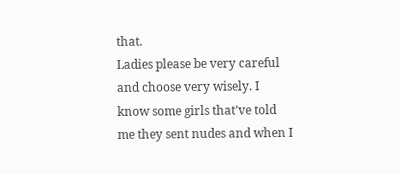that.
Ladies please be very careful and choose very wisely. I know some girls that’ve told me they sent nudes and when I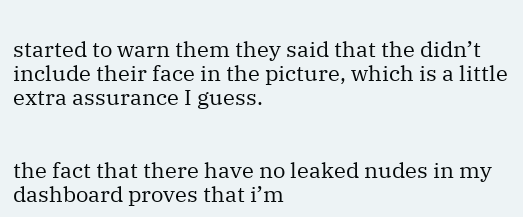started to warn them they said that the didn’t include their face in the picture, which is a little extra assurance I guess.


the fact that there have no leaked nudes in my dashboard proves that i’m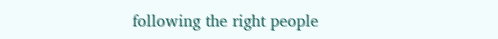following the right people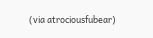(via atrociousfubear)